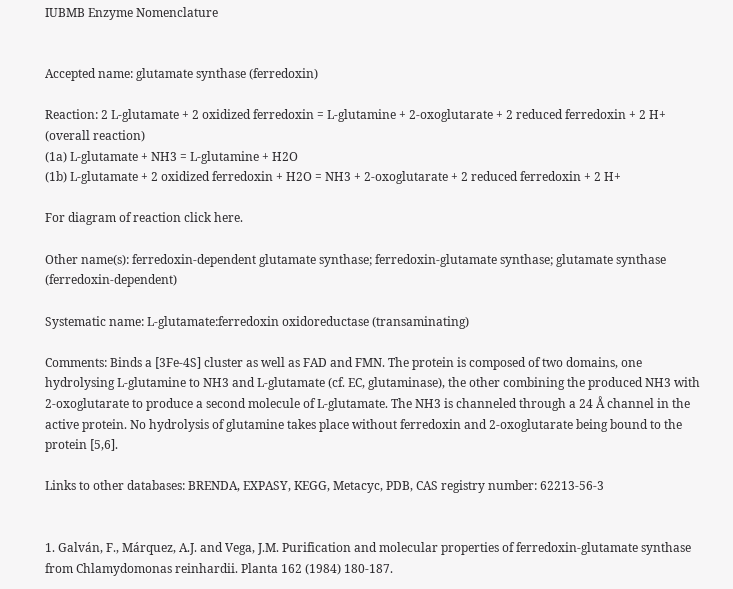IUBMB Enzyme Nomenclature


Accepted name: glutamate synthase (ferredoxin)

Reaction: 2 L-glutamate + 2 oxidized ferredoxin = L-glutamine + 2-oxoglutarate + 2 reduced ferredoxin + 2 H+ (overall reaction)
(1a) L-glutamate + NH3 = L-glutamine + H2O
(1b) L-glutamate + 2 oxidized ferredoxin + H2O = NH3 + 2-oxoglutarate + 2 reduced ferredoxin + 2 H+

For diagram of reaction click here.

Other name(s): ferredoxin-dependent glutamate synthase; ferredoxin-glutamate synthase; glutamate synthase (ferredoxin-dependent)

Systematic name: L-glutamate:ferredoxin oxidoreductase (transaminating)

Comments: Binds a [3Fe-4S] cluster as well as FAD and FMN. The protein is composed of two domains, one hydrolysing L-glutamine to NH3 and L-glutamate (cf. EC, glutaminase), the other combining the produced NH3 with 2-oxoglutarate to produce a second molecule of L-glutamate. The NH3 is channeled through a 24 Å channel in the active protein. No hydrolysis of glutamine takes place without ferredoxin and 2-oxoglutarate being bound to the protein [5,6].

Links to other databases: BRENDA, EXPASY, KEGG, Metacyc, PDB, CAS registry number: 62213-56-3


1. Galván, F., Márquez, A.J. and Vega, J.M. Purification and molecular properties of ferredoxin-glutamate synthase from Chlamydomonas reinhardii. Planta 162 (1984) 180-187.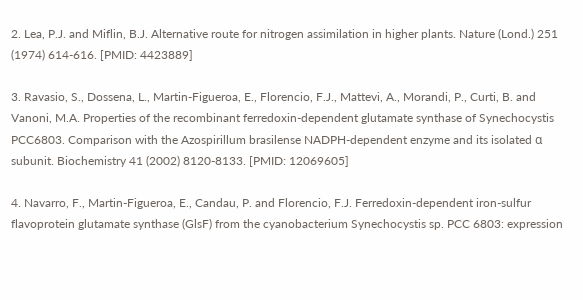2. Lea, P.J. and Miflin, B.J. Alternative route for nitrogen assimilation in higher plants. Nature (Lond.) 251 (1974) 614-616. [PMID: 4423889]

3. Ravasio, S., Dossena, L., Martin-Figueroa, E., Florencio, F.J., Mattevi, A., Morandi, P., Curti, B. and Vanoni, M.A. Properties of the recombinant ferredoxin-dependent glutamate synthase of Synechocystis PCC6803. Comparison with the Azospirillum brasilense NADPH-dependent enzyme and its isolated α subunit. Biochemistry 41 (2002) 8120-8133. [PMID: 12069605]

4. Navarro, F., Martin-Figueroa, E., Candau, P. and Florencio, F.J. Ferredoxin-dependent iron-sulfur flavoprotein glutamate synthase (GlsF) from the cyanobacterium Synechocystis sp. PCC 6803: expression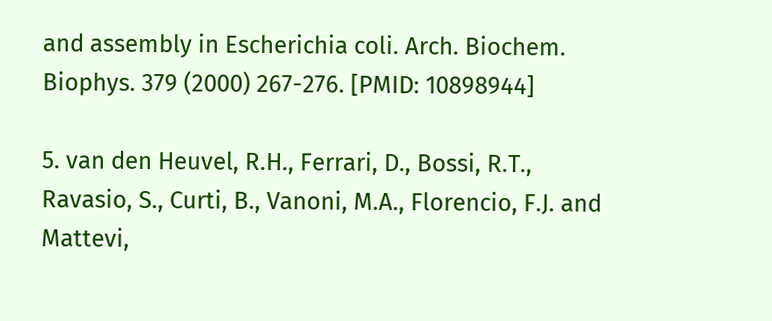and assembly in Escherichia coli. Arch. Biochem. Biophys. 379 (2000) 267-276. [PMID: 10898944]

5. van den Heuvel, R.H., Ferrari, D., Bossi, R.T., Ravasio, S., Curti, B., Vanoni, M.A., Florencio, F.J. and Mattevi,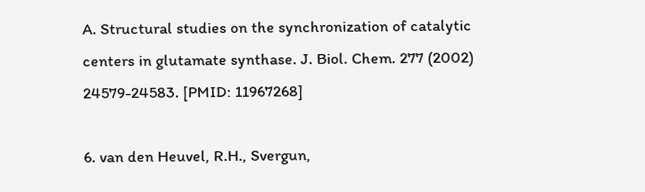A. Structural studies on the synchronization of catalytic centers in glutamate synthase. J. Biol. Chem. 277 (2002) 24579-24583. [PMID: 11967268]

6. van den Heuvel, R.H., Svergun,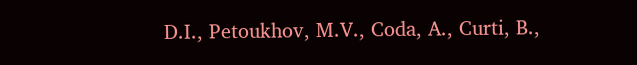D.I., Petoukhov, M.V., Coda, A., Curti, B.,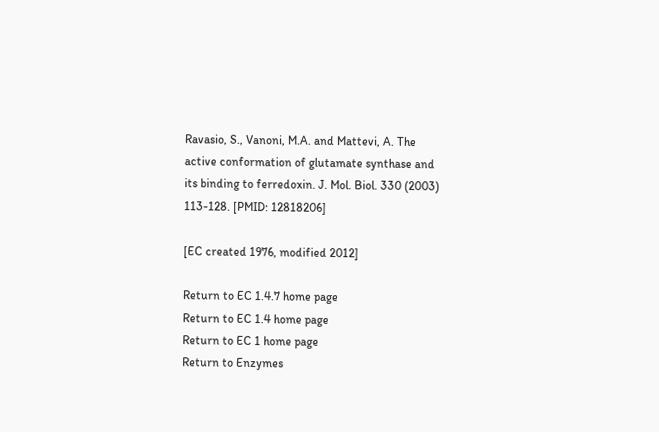Ravasio, S., Vanoni, M.A. and Mattevi, A. The active conformation of glutamate synthase and its binding to ferredoxin. J. Mol. Biol. 330 (2003) 113-128. [PMID: 12818206]

[EC created 1976, modified 2012]

Return to EC 1.4.7 home page
Return to EC 1.4 home page
Return to EC 1 home page
Return to Enzymes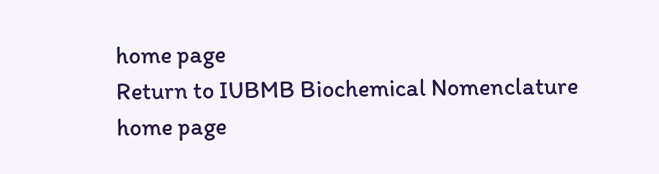home page
Return to IUBMB Biochemical Nomenclature home page